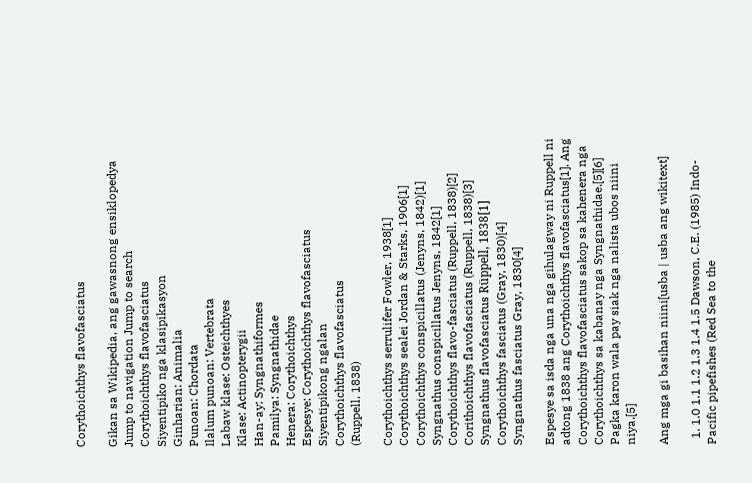Corythoichthys flavofasciatus

Gikan sa Wikipedia, ang gawasnong ensiklopedya
Jump to navigation Jump to search
Corythoichthys flavofasciatus
Siyentipiko nga klasipikasyon
Ginharian: Animalia
Punoan: Chordata
Ilalum punoan: Vertebrata
Labaw klase: Osteichthyes
Klase: Actinopterygii
Han-ay: Syngnathiformes
Pamilya: Syngnathidae
Henera: Corythoichthys
Espesye: Corythoichthys flavofasciatus
Siyentipikong ngalan
Corythoichthys flavofasciatus
(Ruppell, 1838)

Corythoichthys serrulifer Fowler, 1938[1]
Corythoichthys sealei Jordan & Starks, 1906[1]
Corythoichthys conspicillatus (Jenyns, 1842)[1]
Syngnathus conspicillatus Jenyns, 1842[1]
Corythoichthys flavo-fasciatus (Ruppell, 1838)[2]
Corithoichthys flavofasciatus (Ruppell, 1838)[3]
Syngnathus flavofasciatus Rüppell, 1838[1]
Corythoichthys fasciatus (Gray, 1830)[4]
Syngnathus fasciatus Gray, 1830[4]

Espesye sa isda nga una nga gihulagway ni Ruppell ni adtong 1838 ang Corythoichthys flavofasciatus[1]. Ang Corythoichthys flavofasciatus sakop sa kahenera nga Corythoichthys sa kabanay nga Syngnathidae.[5][6] Pagka karon wala pay siak nga nalista ubos niini niya.[5]

Ang mga gi basihan niini[usba | usba ang wikitext]

  1. 1.0 1.1 1.2 1.3 1.4 1.5 Dawson, C.E. (1985) Indo-Pacific pipefishes (Red Sea to the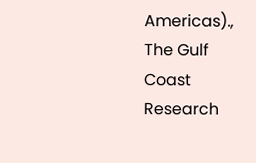Americas)., The Gulf Coast Research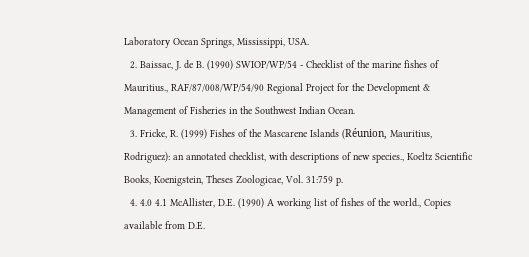Laboratory Ocean Springs, Mississippi, USA.
  2. Baissac, J. de B. (1990) SWIOP/WP/54 - Checklist of the marine fishes of Mauritius., RAF/87/008/WP/54/90 Regional Project for the Development & Management of Fisheries in the Southwest Indian Ocean.
  3. Fricke, R. (1999) Fishes of the Mascarene Islands (Réunion, Mauritius, Rodriguez): an annotated checklist, with descriptions of new species., Koeltz Scientific Books, Koenigstein, Theses Zoologicae, Vol. 31:759 p.
  4. 4.0 4.1 McAllister, D.E. (1990) A working list of fishes of the world., Copies available from D.E.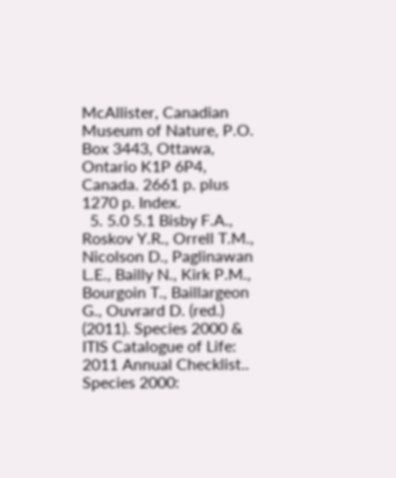McAllister, Canadian Museum of Nature, P.O. Box 3443, Ottawa, Ontario K1P 6P4, Canada. 2661 p. plus 1270 p. Index.
  5. 5.0 5.1 Bisby F.A., Roskov Y.R., Orrell T.M., Nicolson D., Paglinawan L.E., Bailly N., Kirk P.M., Bourgoin T., Baillargeon G., Ouvrard D. (red.) (2011). Species 2000 & ITIS Catalogue of Life: 2011 Annual Checklist.. Species 2000: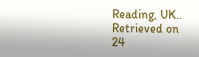Reading, UK.. Retrieved on 24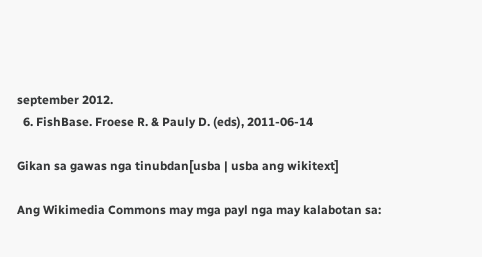september 2012.
  6. FishBase. Froese R. & Pauly D. (eds), 2011-06-14

Gikan sa gawas nga tinubdan[usba | usba ang wikitext]

Ang Wikimedia Commons may mga payl nga may kalabotan sa: